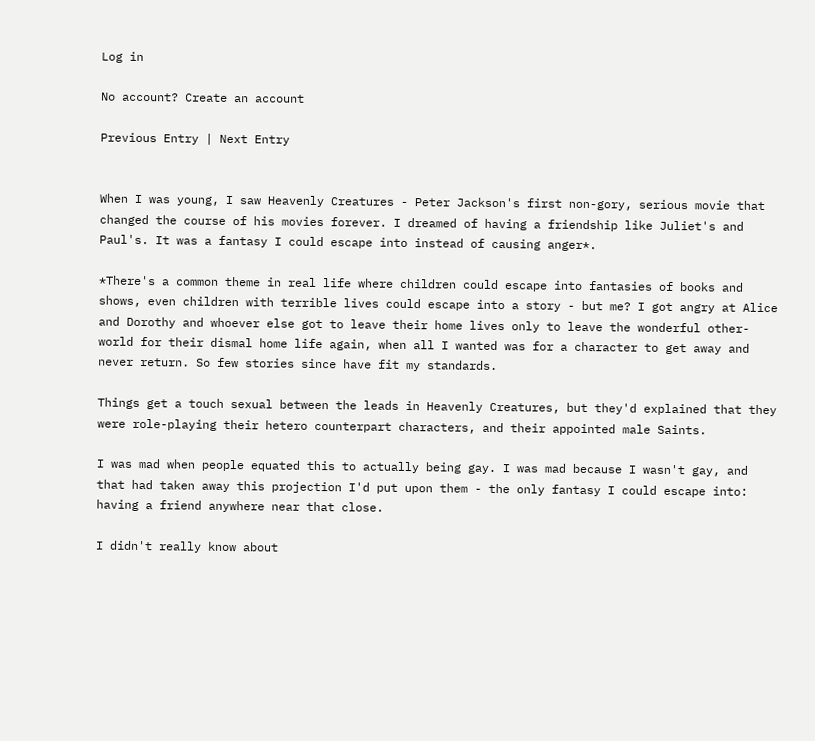Log in

No account? Create an account

Previous Entry | Next Entry


When I was young, I saw Heavenly Creatures - Peter Jackson's first non-gory, serious movie that changed the course of his movies forever. I dreamed of having a friendship like Juliet's and Paul's. It was a fantasy I could escape into instead of causing anger*.

*There's a common theme in real life where children could escape into fantasies of books and shows, even children with terrible lives could escape into a story - but me? I got angry at Alice and Dorothy and whoever else got to leave their home lives only to leave the wonderful other-world for their dismal home life again, when all I wanted was for a character to get away and never return. So few stories since have fit my standards.

Things get a touch sexual between the leads in Heavenly Creatures, but they'd explained that they were role-playing their hetero counterpart characters, and their appointed male Saints.

I was mad when people equated this to actually being gay. I was mad because I wasn't gay, and that had taken away this projection I'd put upon them - the only fantasy I could escape into: having a friend anywhere near that close.

I didn't really know about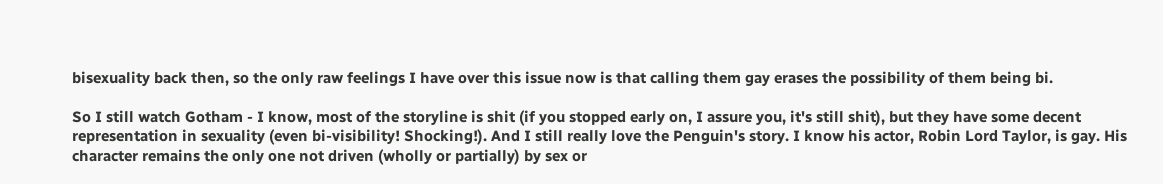bisexuality back then, so the only raw feelings I have over this issue now is that calling them gay erases the possibility of them being bi.

So I still watch Gotham - I know, most of the storyline is shit (if you stopped early on, I assure you, it's still shit), but they have some decent representation in sexuality (even bi-visibility! Shocking!). And I still really love the Penguin's story. I know his actor, Robin Lord Taylor, is gay. His character remains the only one not driven (wholly or partially) by sex or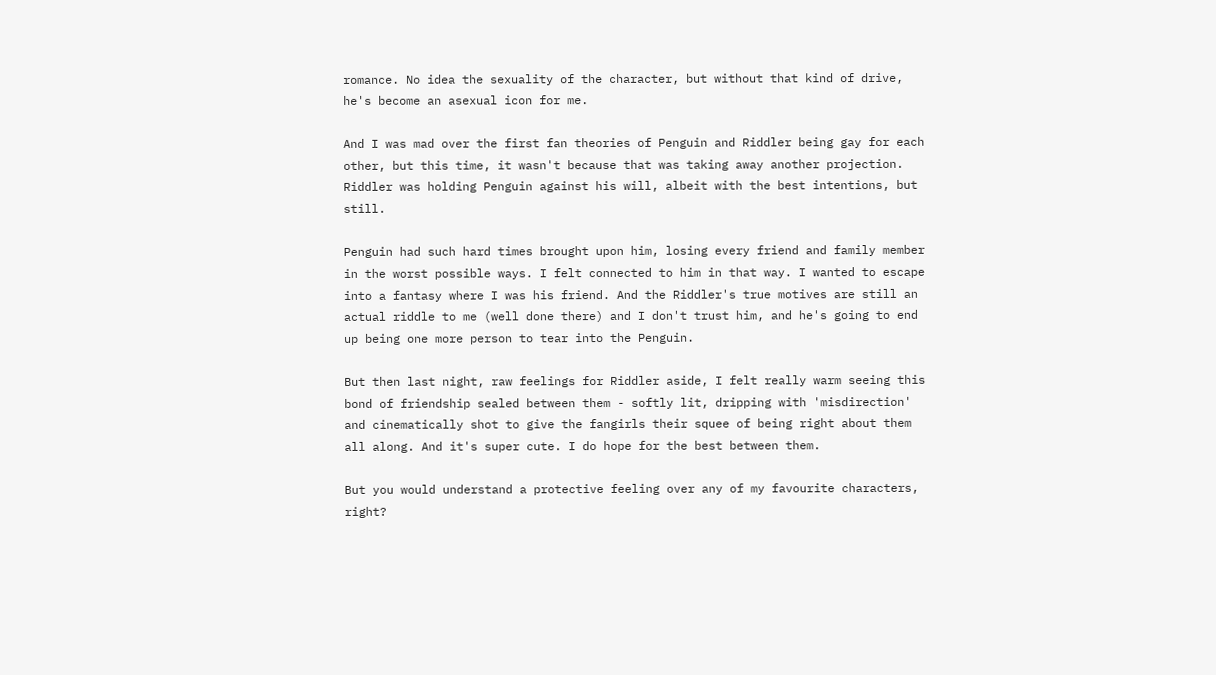romance. No idea the sexuality of the character, but without that kind of drive, he's become an asexual icon for me.

And I was mad over the first fan theories of Penguin and Riddler being gay for each other, but this time, it wasn't because that was taking away another projection. Riddler was holding Penguin against his will, albeit with the best intentions, but still.

Penguin had such hard times brought upon him, losing every friend and family member in the worst possible ways. I felt connected to him in that way. I wanted to escape into a fantasy where I was his friend. And the Riddler's true motives are still an actual riddle to me (well done there) and I don't trust him, and he's going to end up being one more person to tear into the Penguin.

But then last night, raw feelings for Riddler aside, I felt really warm seeing this bond of friendship sealed between them - softly lit, dripping with 'misdirection' and cinematically shot to give the fangirls their squee of being right about them all along. And it's super cute. I do hope for the best between them.

But you would understand a protective feeling over any of my favourite characters, right?